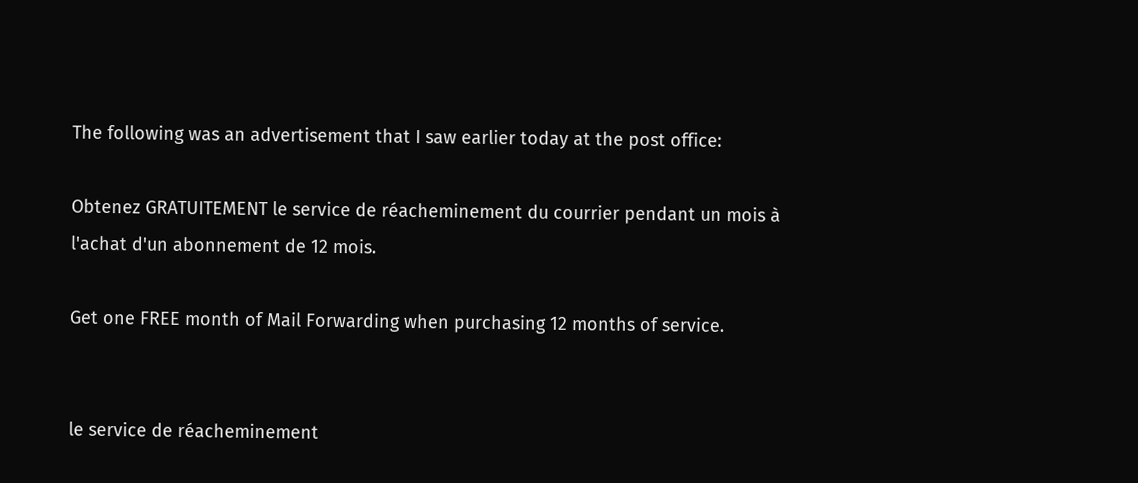The following was an advertisement that I saw earlier today at the post office:

Obtenez GRATUITEMENT le service de réacheminement du courrier pendant un mois à l'achat d'un abonnement de 12 mois.

Get one FREE month of Mail Forwarding when purchasing 12 months of service.


le service de réacheminement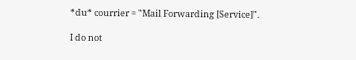*du* courrier = "Mail Forwarding [Service]".

I do not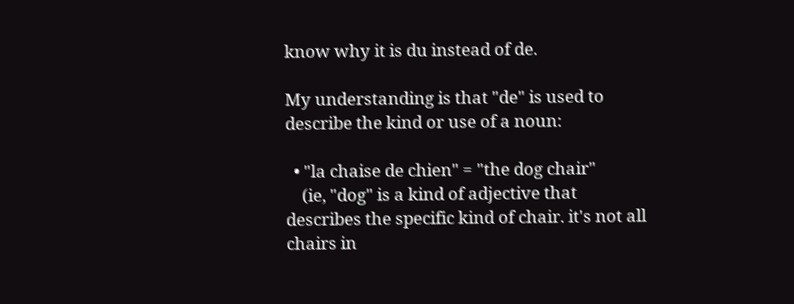know why it is du instead of de.

My understanding is that "de" is used to describe the kind or use of a noun:

  • "la chaise de chien" = "the dog chair"
    (ie, "dog" is a kind of adjective that describes the specific kind of chair. it's not all chairs in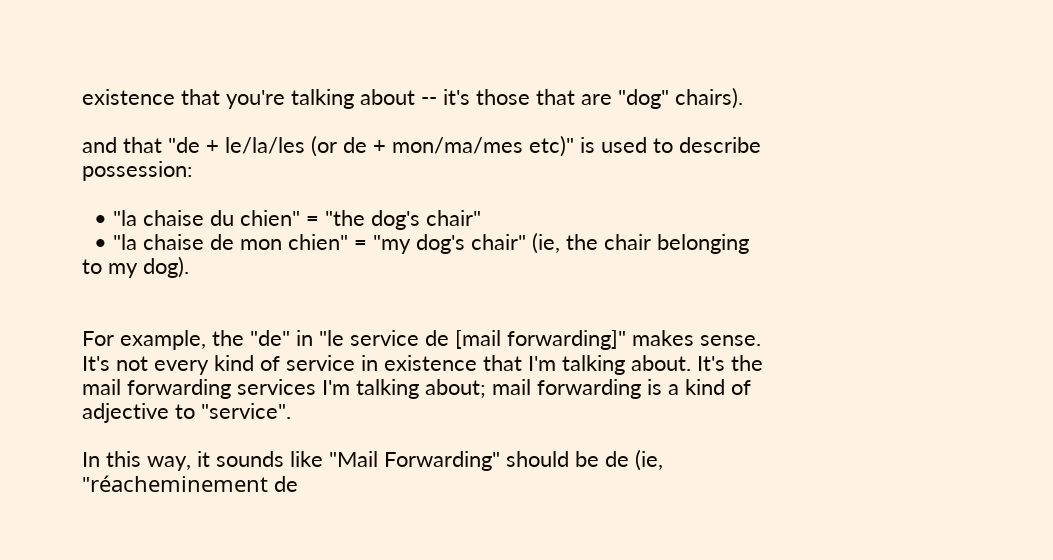existence that you're talking about -- it's those that are "dog" chairs).

and that "de + le/la/les (or de + mon/ma/mes etc)" is used to describe possession:

  • "la chaise du chien" = "the dog's chair"
  • "la chaise de mon chien" = "my dog's chair" (ie, the chair belonging to my dog).


For example, the "de" in "le service de [mail forwarding]" makes sense. It's not every kind of service in existence that I'm talking about. It's the mail forwarding services I'm talking about; mail forwarding is a kind of adjective to "service".

In this way, it sounds like "Mail Forwarding" should be de (ie, "réacheminement de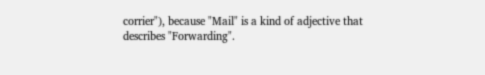corrier"), because "Mail" is a kind of adjective that describes "Forwarding".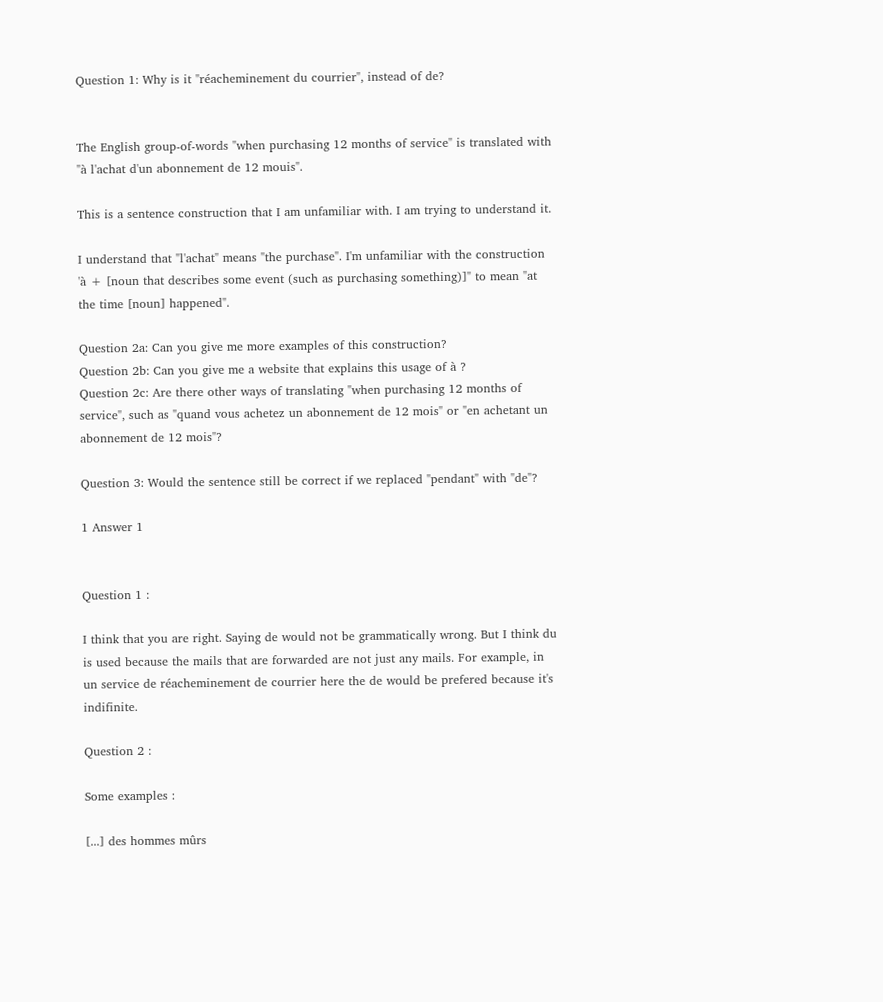Question 1: Why is it "réacheminement du courrier", instead of de?


The English group-of-words "when purchasing 12 months of service" is translated with "à l'achat d'un abonnement de 12 mouis".

This is a sentence construction that I am unfamiliar with. I am trying to understand it.

I understand that "l'achat" means "the purchase". I'm unfamiliar with the construction 'à + [noun that describes some event (such as purchasing something)]" to mean "at the time [noun] happened".

Question 2a: Can you give me more examples of this construction?
Question 2b: Can you give me a website that explains this usage of à ?
Question 2c: Are there other ways of translating "when purchasing 12 months of service", such as "quand vous achetez un abonnement de 12 mois" or "en achetant un abonnement de 12 mois"?

Question 3: Would the sentence still be correct if we replaced "pendant" with "de"?

1 Answer 1


Question 1 :

I think that you are right. Saying de would not be grammatically wrong. But I think du is used because the mails that are forwarded are not just any mails. For example, in un service de réacheminement de courrier here the de would be prefered because it's indifinite.

Question 2 :

Some examples :

[...] des hommes mûrs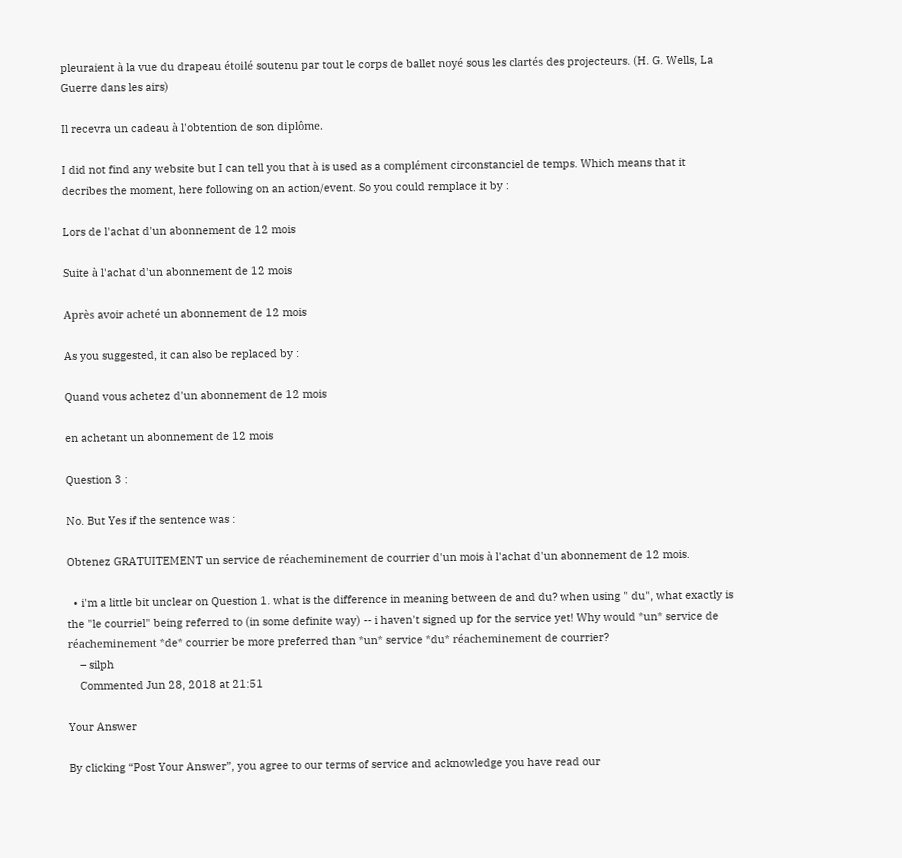pleuraient à la vue du drapeau étoilé soutenu par tout le corps de ballet noyé sous les clartés des projecteurs. (H. G. Wells, La Guerre dans les airs)

Il recevra un cadeau à l'obtention de son diplôme.

I did not find any website but I can tell you that à is used as a complément circonstanciel de temps. Which means that it decribes the moment, here following on an action/event. So you could remplace it by :

Lors de l'achat d'un abonnement de 12 mois

Suite à l'achat d'un abonnement de 12 mois

Après avoir acheté un abonnement de 12 mois

As you suggested, it can also be replaced by :

Quand vous achetez d'un abonnement de 12 mois

en achetant un abonnement de 12 mois

Question 3 :

No. But Yes if the sentence was :

Obtenez GRATUITEMENT un service de réacheminement de courrier d'un mois à l'achat d'un abonnement de 12 mois.

  • i'm a little bit unclear on Question 1. what is the difference in meaning between de and du? when using " du", what exactly is the "le courriel" being referred to (in some definite way) -- i haven't signed up for the service yet! Why would *un* service de réacheminement *de* courrier be more preferred than *un* service *du* réacheminement de courrier?
    – silph
    Commented Jun 28, 2018 at 21:51

Your Answer

By clicking “Post Your Answer”, you agree to our terms of service and acknowledge you have read our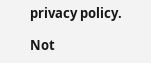privacy policy.

Not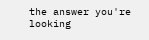the answer you're looking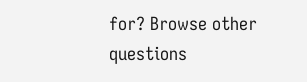for? Browse other questions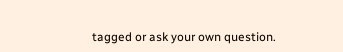tagged or ask your own question.